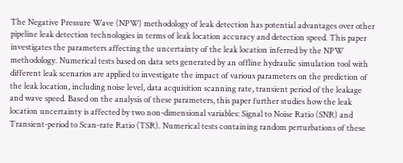The Negative Pressure Wave (NPW) methodology of leak detection has potential advantages over other pipeline leak detection technologies in terms of leak location accuracy and detection speed. This paper investigates the parameters affecting the uncertainty of the leak location inferred by the NPW methodology. Numerical tests based on data sets generated by an offline hydraulic simulation tool with different leak scenarios are applied to investigate the impact of various parameters on the prediction of the leak location, including noise level, data acquisition scanning rate, transient period of the leakage and wave speed. Based on the analysis of these parameters, this paper further studies how the leak location uncertainty is affected by two non-dimensional variables: Signal to Noise Ratio (SNR) and Transient-period to Scan-rate Ratio (TSR). Numerical tests containing random perturbations of these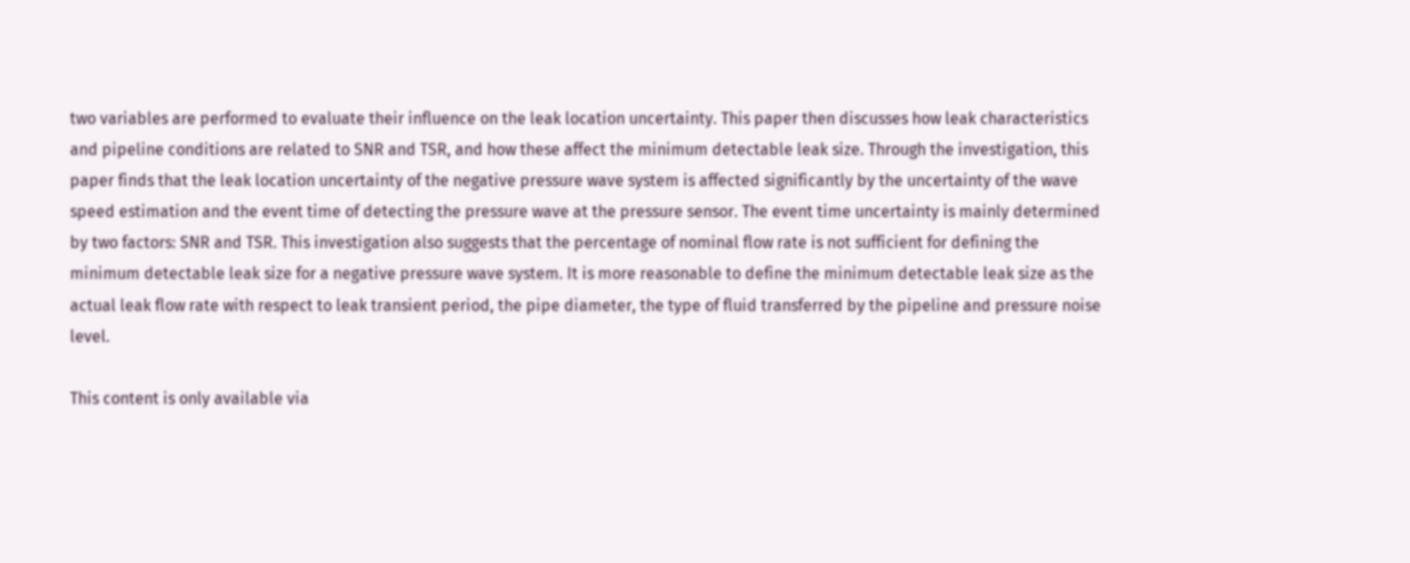two variables are performed to evaluate their influence on the leak location uncertainty. This paper then discusses how leak characteristics and pipeline conditions are related to SNR and TSR, and how these affect the minimum detectable leak size. Through the investigation, this paper finds that the leak location uncertainty of the negative pressure wave system is affected significantly by the uncertainty of the wave speed estimation and the event time of detecting the pressure wave at the pressure sensor. The event time uncertainty is mainly determined by two factors: SNR and TSR. This investigation also suggests that the percentage of nominal flow rate is not sufficient for defining the minimum detectable leak size for a negative pressure wave system. It is more reasonable to define the minimum detectable leak size as the actual leak flow rate with respect to leak transient period, the pipe diameter, the type of fluid transferred by the pipeline and pressure noise level.

This content is only available via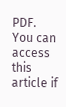PDF.
You can access this article if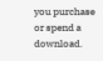you purchase or spend a download.